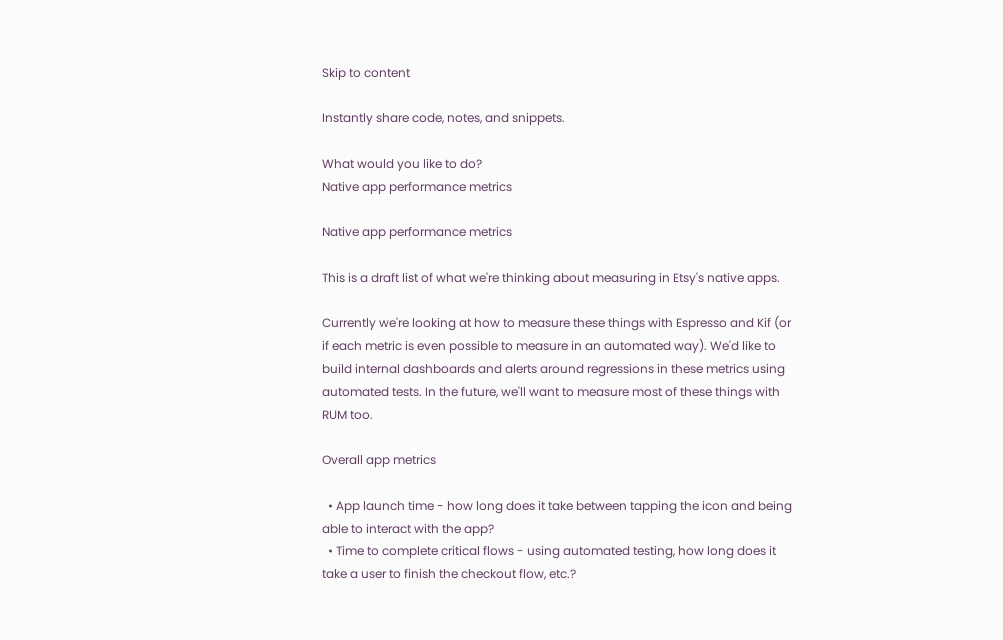Skip to content

Instantly share code, notes, and snippets.

What would you like to do?
Native app performance metrics

Native app performance metrics

This is a draft list of what we're thinking about measuring in Etsy's native apps.

Currently we're looking at how to measure these things with Espresso and Kif (or if each metric is even possible to measure in an automated way). We'd like to build internal dashboards and alerts around regressions in these metrics using automated tests. In the future, we'll want to measure most of these things with RUM too.

Overall app metrics

  • App launch time - how long does it take between tapping the icon and being able to interact with the app?
  • Time to complete critical flows - using automated testing, how long does it take a user to finish the checkout flow, etc.?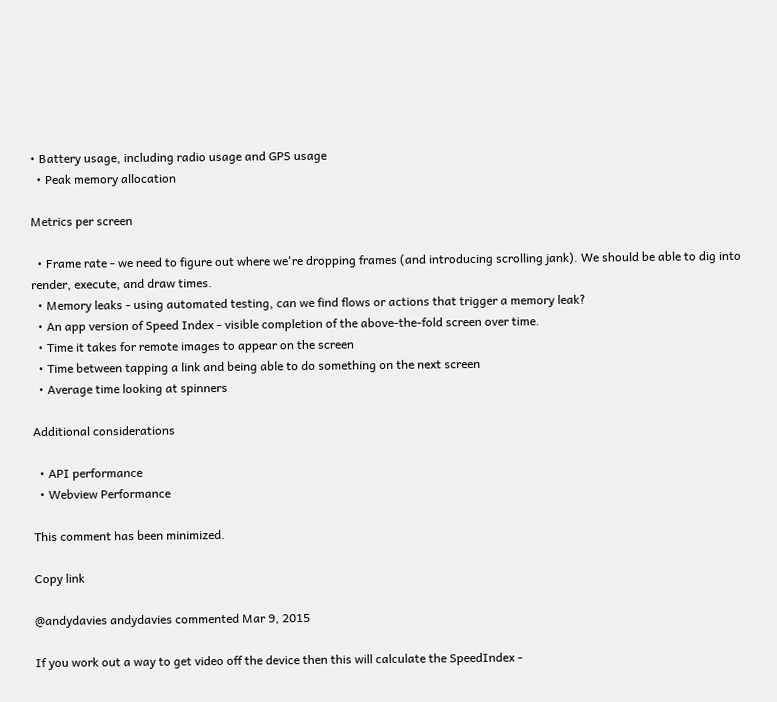• Battery usage, including radio usage and GPS usage
  • Peak memory allocation

Metrics per screen

  • Frame rate - we need to figure out where we're dropping frames (and introducing scrolling jank). We should be able to dig into render, execute, and draw times.
  • Memory leaks - using automated testing, can we find flows or actions that trigger a memory leak?
  • An app version of Speed Index - visible completion of the above-the-fold screen over time.
  • Time it takes for remote images to appear on the screen
  • Time between tapping a link and being able to do something on the next screen
  • Average time looking at spinners

Additional considerations

  • API performance
  • Webview Performance

This comment has been minimized.

Copy link

@andydavies andydavies commented Mar 9, 2015

If you work out a way to get video off the device then this will calculate the SpeedIndex -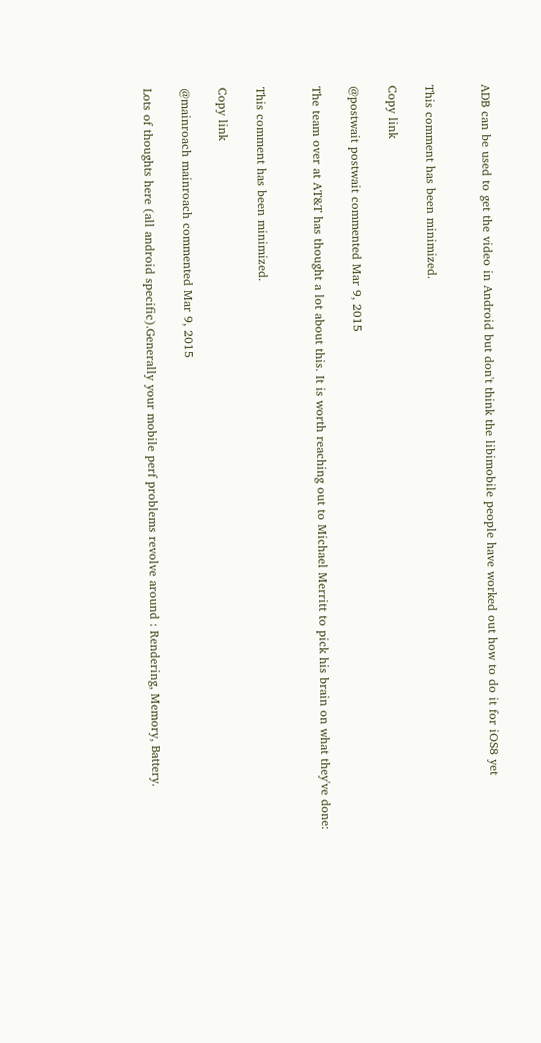ADB can be used to get the video in Android but don't think the libimobile people have worked out how to do it for iOS8 yet


This comment has been minimized.

Copy link

@postwait postwait commented Mar 9, 2015

The team over at AT&T has thought a lot about this. It is worth reaching out to Michael Merritt to pick his brain on what they've done:


This comment has been minimized.

Copy link

@mainroach mainroach commented Mar 9, 2015

Lots of thoughts here (all android specific).Generally your mobile perf problems revolve around : Rendering, Memory, Battery.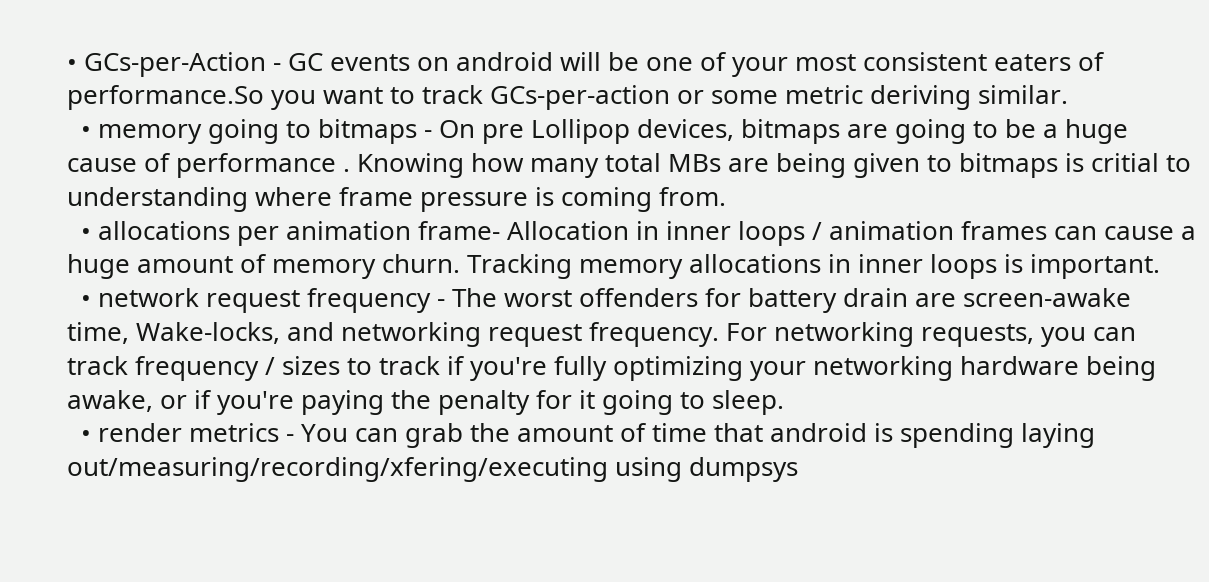• GCs-per-Action - GC events on android will be one of your most consistent eaters of performance.So you want to track GCs-per-action or some metric deriving similar.
  • memory going to bitmaps - On pre Lollipop devices, bitmaps are going to be a huge cause of performance . Knowing how many total MBs are being given to bitmaps is critial to understanding where frame pressure is coming from.
  • allocations per animation frame- Allocation in inner loops / animation frames can cause a huge amount of memory churn. Tracking memory allocations in inner loops is important.
  • network request frequency - The worst offenders for battery drain are screen-awake time, Wake-locks, and networking request frequency. For networking requests, you can track frequency / sizes to track if you're fully optimizing your networking hardware being awake, or if you're paying the penalty for it going to sleep.
  • render metrics - You can grab the amount of time that android is spending laying out/measuring/recording/xfering/executing using dumpsys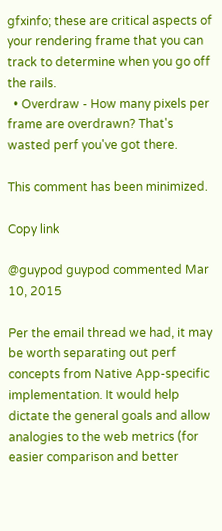gfxinfo; these are critical aspects of your rendering frame that you can track to determine when you go off the rails.
  • Overdraw - How many pixels per frame are overdrawn? That's wasted perf you've got there.

This comment has been minimized.

Copy link

@guypod guypod commented Mar 10, 2015

Per the email thread we had, it may be worth separating out perf concepts from Native App-specific implementation. It would help dictate the general goals and allow analogies to the web metrics (for easier comparison and better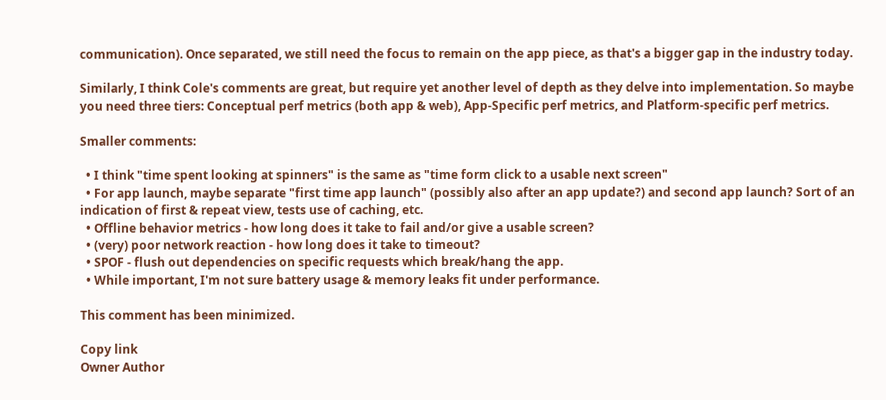communication). Once separated, we still need the focus to remain on the app piece, as that's a bigger gap in the industry today.

Similarly, I think Cole's comments are great, but require yet another level of depth as they delve into implementation. So maybe you need three tiers: Conceptual perf metrics (both app & web), App-Specific perf metrics, and Platform-specific perf metrics.

Smaller comments:

  • I think "time spent looking at spinners" is the same as "time form click to a usable next screen"
  • For app launch, maybe separate "first time app launch" (possibly also after an app update?) and second app launch? Sort of an indication of first & repeat view, tests use of caching, etc.
  • Offline behavior metrics - how long does it take to fail and/or give a usable screen?
  • (very) poor network reaction - how long does it take to timeout?
  • SPOF - flush out dependencies on specific requests which break/hang the app.
  • While important, I'm not sure battery usage & memory leaks fit under performance.

This comment has been minimized.

Copy link
Owner Author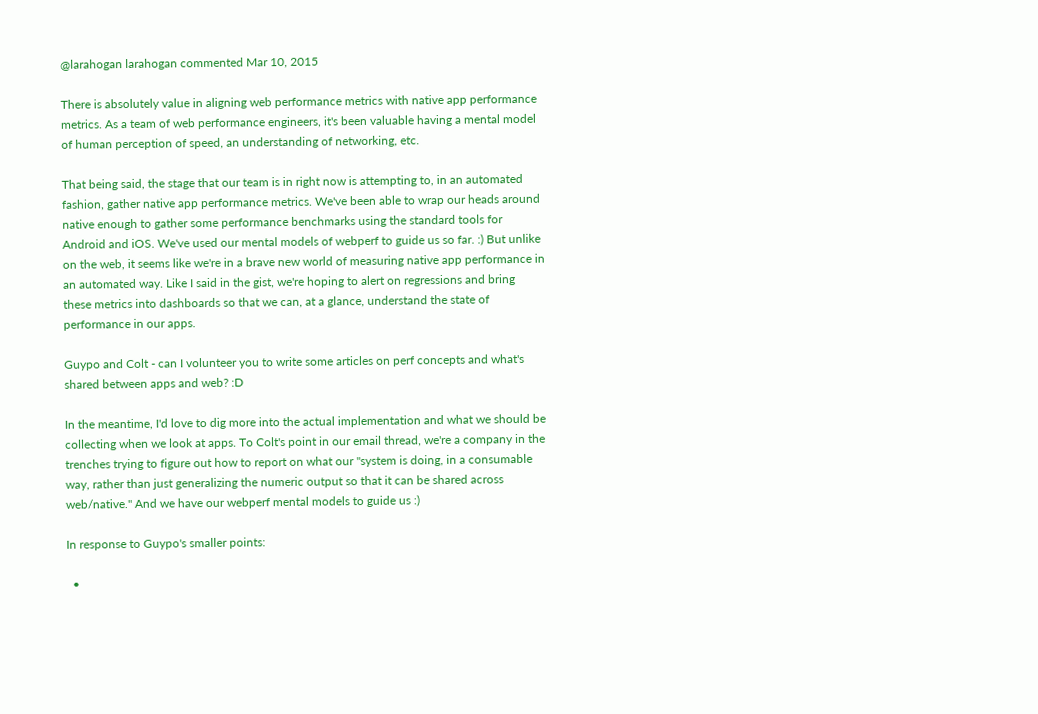@larahogan larahogan commented Mar 10, 2015

There is absolutely value in aligning web performance metrics with native app performance metrics. As a team of web performance engineers, it's been valuable having a mental model of human perception of speed, an understanding of networking, etc.

That being said, the stage that our team is in right now is attempting to, in an automated fashion, gather native app performance metrics. We've been able to wrap our heads around native enough to gather some performance benchmarks using the standard tools for Android and iOS. We've used our mental models of webperf to guide us so far. :) But unlike on the web, it seems like we're in a brave new world of measuring native app performance in an automated way. Like I said in the gist, we're hoping to alert on regressions and bring these metrics into dashboards so that we can, at a glance, understand the state of performance in our apps.

Guypo and Colt - can I volunteer you to write some articles on perf concepts and what's shared between apps and web? :D

In the meantime, I'd love to dig more into the actual implementation and what we should be collecting when we look at apps. To Colt's point in our email thread, we're a company in the trenches trying to figure out how to report on what our "system is doing, in a consumable way, rather than just generalizing the numeric output so that it can be shared across web/native." And we have our webperf mental models to guide us :)

In response to Guypo's smaller points:

  •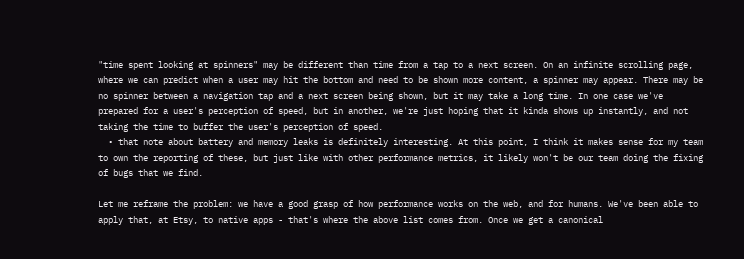"time spent looking at spinners" may be different than time from a tap to a next screen. On an infinite scrolling page, where we can predict when a user may hit the bottom and need to be shown more content, a spinner may appear. There may be no spinner between a navigation tap and a next screen being shown, but it may take a long time. In one case we've prepared for a user's perception of speed, but in another, we're just hoping that it kinda shows up instantly, and not taking the time to buffer the user's perception of speed.
  • that note about battery and memory leaks is definitely interesting. At this point, I think it makes sense for my team to own the reporting of these, but just like with other performance metrics, it likely won't be our team doing the fixing of bugs that we find.

Let me reframe the problem: we have a good grasp of how performance works on the web, and for humans. We've been able to apply that, at Etsy, to native apps - that's where the above list comes from. Once we get a canonical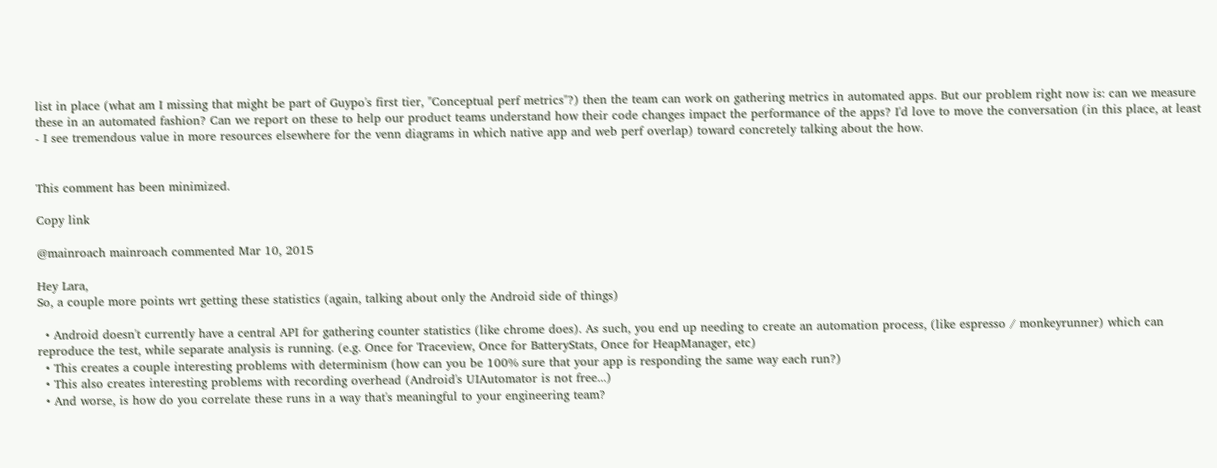list in place (what am I missing that might be part of Guypo's first tier, "Conceptual perf metrics"?) then the team can work on gathering metrics in automated apps. But our problem right now is: can we measure these in an automated fashion? Can we report on these to help our product teams understand how their code changes impact the performance of the apps? I'd love to move the conversation (in this place, at least - I see tremendous value in more resources elsewhere for the venn diagrams in which native app and web perf overlap) toward concretely talking about the how.


This comment has been minimized.

Copy link

@mainroach mainroach commented Mar 10, 2015

Hey Lara,
So, a couple more points wrt getting these statistics (again, talking about only the Android side of things)

  • Android doesn't currently have a central API for gathering counter statistics (like chrome does). As such, you end up needing to create an automation process, (like espresso / monkeyrunner) which can reproduce the test, while separate analysis is running. (e.g. Once for Traceview, Once for BatteryStats, Once for HeapManager, etc)
  • This creates a couple interesting problems with determinism (how can you be 100% sure that your app is responding the same way each run?)
  • This also creates interesting problems with recording overhead (Android's UIAutomator is not free...)
  • And worse, is how do you correlate these runs in a way that's meaningful to your engineering team?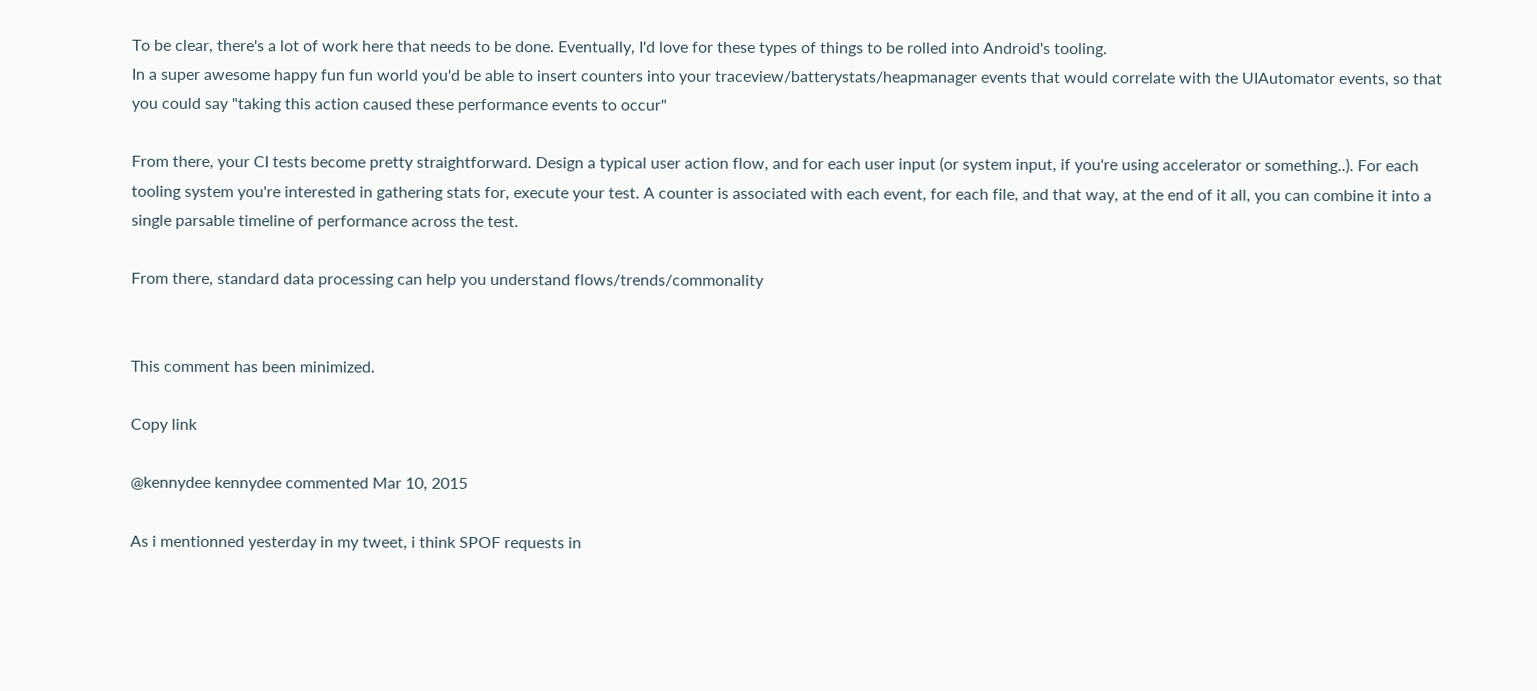To be clear, there's a lot of work here that needs to be done. Eventually, I'd love for these types of things to be rolled into Android's tooling.
In a super awesome happy fun fun world you'd be able to insert counters into your traceview/batterystats/heapmanager events that would correlate with the UIAutomator events, so that you could say "taking this action caused these performance events to occur"

From there, your CI tests become pretty straightforward. Design a typical user action flow, and for each user input (or system input, if you're using accelerator or something..). For each tooling system you're interested in gathering stats for, execute your test. A counter is associated with each event, for each file, and that way, at the end of it all, you can combine it into a single parsable timeline of performance across the test.

From there, standard data processing can help you understand flows/trends/commonality


This comment has been minimized.

Copy link

@kennydee kennydee commented Mar 10, 2015

As i mentionned yesterday in my tweet, i think SPOF requests in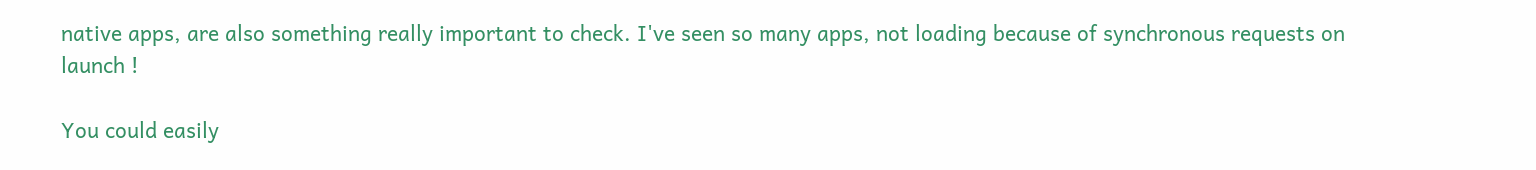native apps, are also something really important to check. I've seen so many apps, not loading because of synchronous requests on launch !

You could easily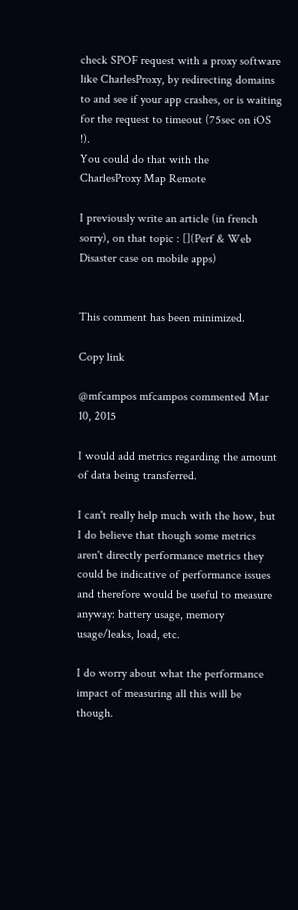check SPOF request with a proxy software like CharlesProxy, by redirecting domains to and see if your app crashes, or is waiting for the request to timeout (75sec on iOS !).
You could do that with the
CharlesProxy Map Remote

I previously write an article (in french sorry), on that topic : [](Perf & Web Disaster case on mobile apps)


This comment has been minimized.

Copy link

@mfcampos mfcampos commented Mar 10, 2015

I would add metrics regarding the amount of data being transferred.

I can't really help much with the how, but I do believe that though some metrics aren't directly performance metrics they could be indicative of performance issues and therefore would be useful to measure anyway: battery usage, memory usage/leaks, load, etc.

I do worry about what the performance impact of measuring all this will be though.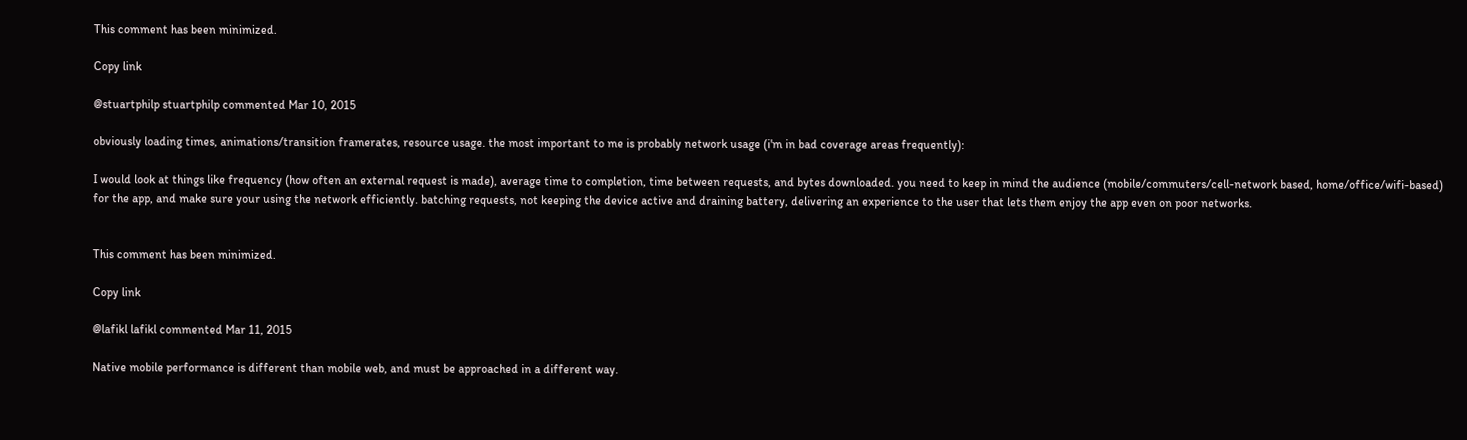This comment has been minimized.

Copy link

@stuartphilp stuartphilp commented Mar 10, 2015

obviously loading times, animations/transition framerates, resource usage. the most important to me is probably network usage (i'm in bad coverage areas frequently):

I would look at things like frequency (how often an external request is made), average time to completion, time between requests, and bytes downloaded. you need to keep in mind the audience (mobile/commuters/cell-network based, home/office/wifi-based) for the app, and make sure your using the network efficiently. batching requests, not keeping the device active and draining battery, delivering an experience to the user that lets them enjoy the app even on poor networks.


This comment has been minimized.

Copy link

@lafikl lafikl commented Mar 11, 2015

Native mobile performance is different than mobile web, and must be approached in a different way.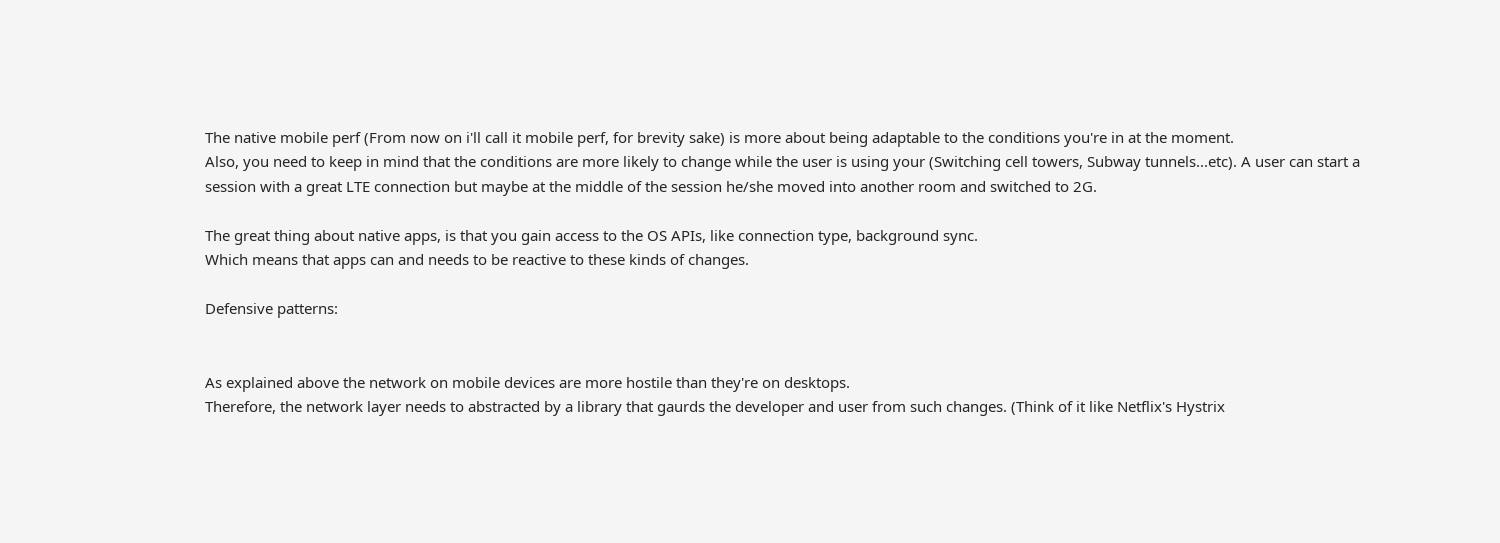The native mobile perf (From now on i'll call it mobile perf, for brevity sake) is more about being adaptable to the conditions you're in at the moment.
Also, you need to keep in mind that the conditions are more likely to change while the user is using your (Switching cell towers, Subway tunnels...etc). A user can start a session with a great LTE connection but maybe at the middle of the session he/she moved into another room and switched to 2G.

The great thing about native apps, is that you gain access to the OS APIs, like connection type, background sync.
Which means that apps can and needs to be reactive to these kinds of changes.

Defensive patterns:


As explained above the network on mobile devices are more hostile than they're on desktops.
Therefore, the network layer needs to abstracted by a library that gaurds the developer and user from such changes. (Think of it like Netflix's Hystrix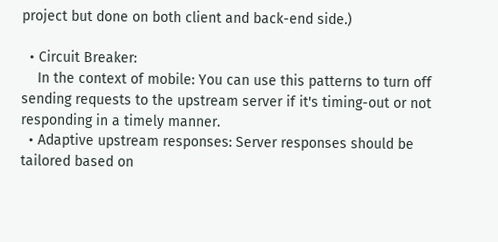project but done on both client and back-end side.)

  • Circuit Breaker:
    In the context of mobile: You can use this patterns to turn off sending requests to the upstream server if it's timing-out or not responding in a timely manner.
  • Adaptive upstream responses: Server responses should be tailored based on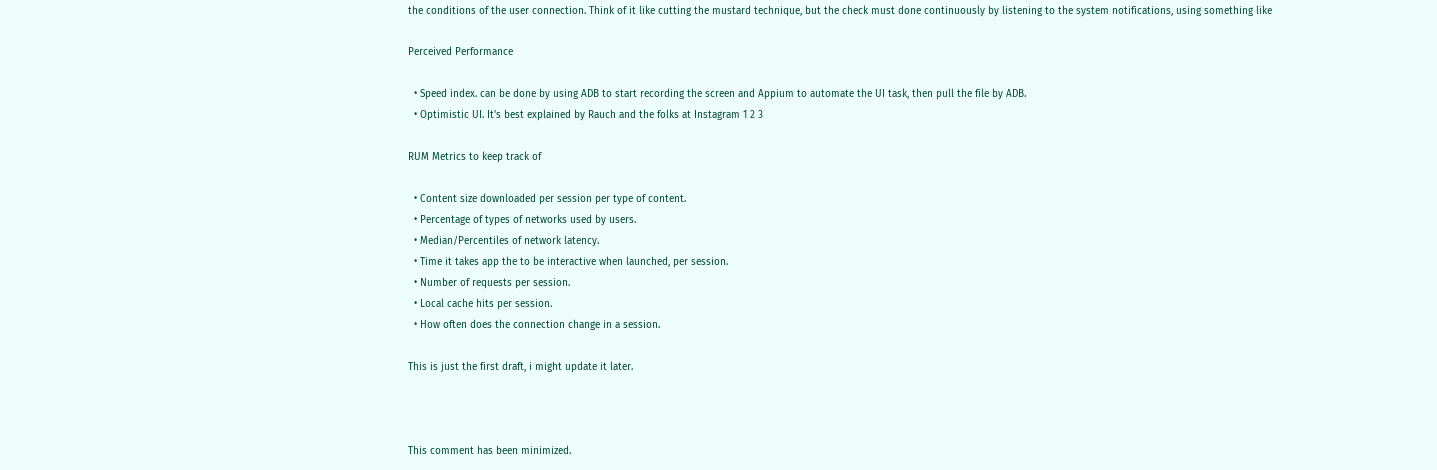the conditions of the user connection. Think of it like cutting the mustard technique, but the check must done continuously by listening to the system notifications, using something like

Perceived Performance

  • Speed index. can be done by using ADB to start recording the screen and Appium to automate the UI task, then pull the file by ADB.
  • Optimistic UI. It's best explained by Rauch and the folks at Instagram 1 2 3

RUM Metrics to keep track of

  • Content size downloaded per session per type of content.
  • Percentage of types of networks used by users.
  • Median/Percentiles of network latency.
  • Time it takes app the to be interactive when launched, per session.
  • Number of requests per session.
  • Local cache hits per session.
  • How often does the connection change in a session.

This is just the first draft, i might update it later.



This comment has been minimized.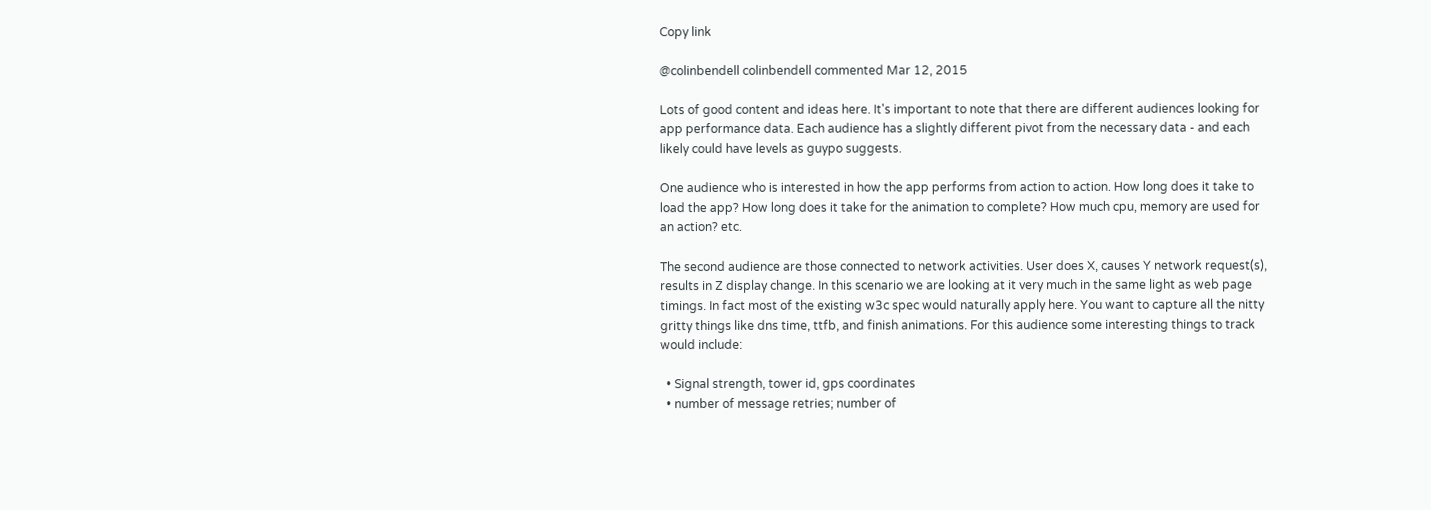Copy link

@colinbendell colinbendell commented Mar 12, 2015

Lots of good content and ideas here. It's important to note that there are different audiences looking for app performance data. Each audience has a slightly different pivot from the necessary data - and each likely could have levels as guypo suggests.

One audience who is interested in how the app performs from action to action. How long does it take to load the app? How long does it take for the animation to complete? How much cpu, memory are used for an action? etc.

The second audience are those connected to network activities. User does X, causes Y network request(s), results in Z display change. In this scenario we are looking at it very much in the same light as web page timings. In fact most of the existing w3c spec would naturally apply here. You want to capture all the nitty gritty things like dns time, ttfb, and finish animations. For this audience some interesting things to track would include:

  • Signal strength, tower id, gps coordinates
  • number of message retries; number of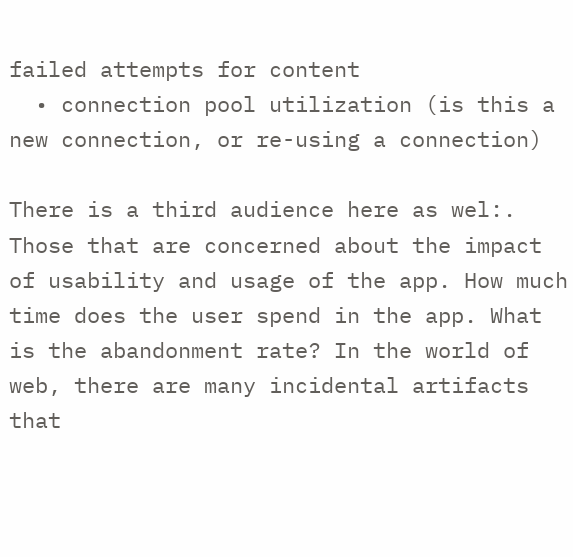failed attempts for content
  • connection pool utilization (is this a new connection, or re-using a connection)

There is a third audience here as wel:. Those that are concerned about the impact of usability and usage of the app. How much time does the user spend in the app. What is the abandonment rate? In the world of web, there are many incidental artifacts that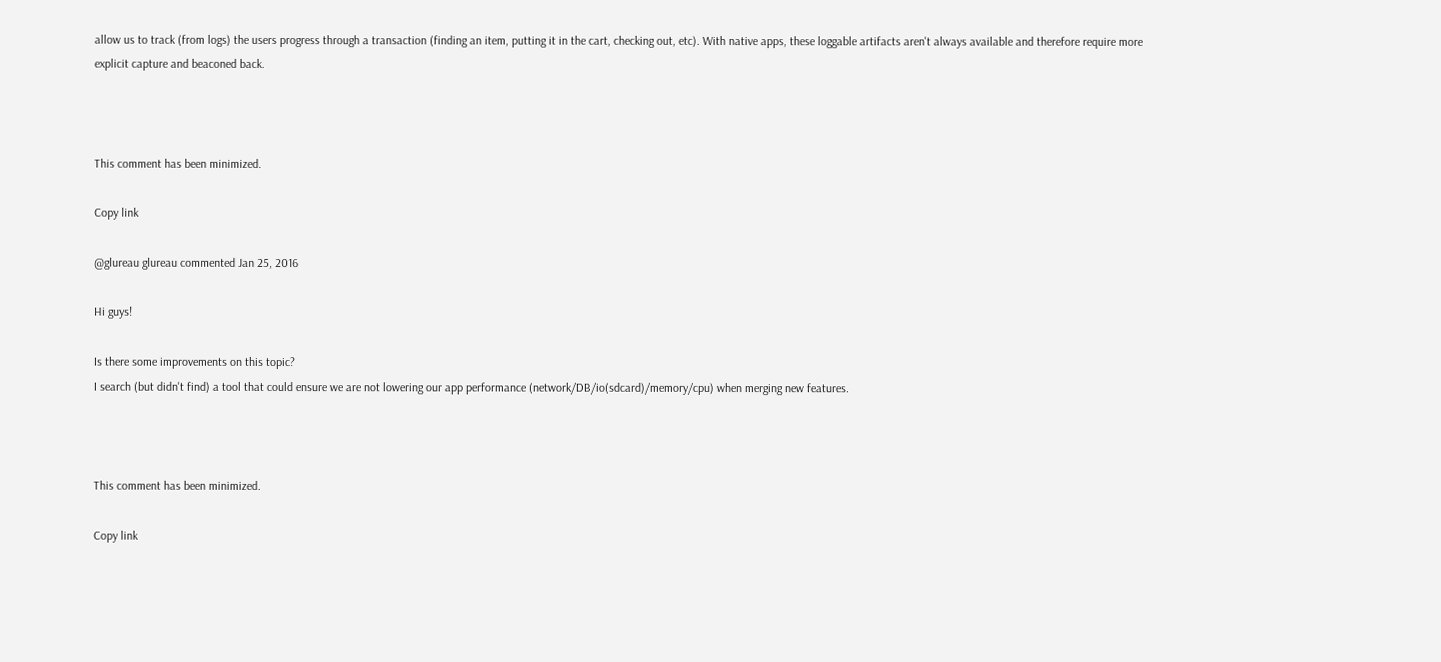allow us to track (from logs) the users progress through a transaction (finding an item, putting it in the cart, checking out, etc). With native apps, these loggable artifacts aren't always available and therefore require more explicit capture and beaconed back.



This comment has been minimized.

Copy link

@glureau glureau commented Jan 25, 2016

Hi guys!

Is there some improvements on this topic?
I search (but didn't find) a tool that could ensure we are not lowering our app performance (network/DB/io(sdcard)/memory/cpu) when merging new features.



This comment has been minimized.

Copy link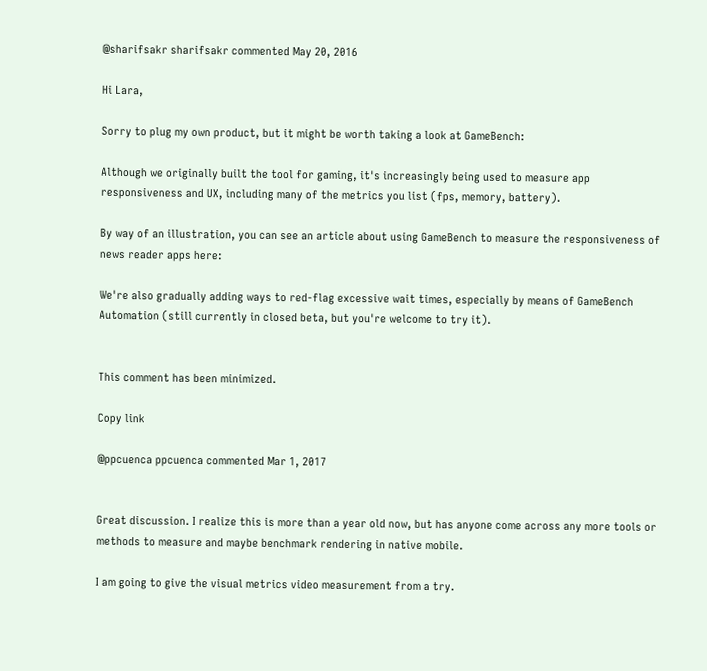@sharifsakr sharifsakr commented May 20, 2016

Hi Lara,

Sorry to plug my own product, but it might be worth taking a look at GameBench:

Although we originally built the tool for gaming, it's increasingly being used to measure app responsiveness and UX, including many of the metrics you list (fps, memory, battery).

By way of an illustration, you can see an article about using GameBench to measure the responsiveness of news reader apps here:

We're also gradually adding ways to red-flag excessive wait times, especially by means of GameBench Automation (still currently in closed beta, but you're welcome to try it).


This comment has been minimized.

Copy link

@ppcuenca ppcuenca commented Mar 1, 2017


Great discussion. I realize this is more than a year old now, but has anyone come across any more tools or methods to measure and maybe benchmark rendering in native mobile.

I am going to give the visual metrics video measurement from a try.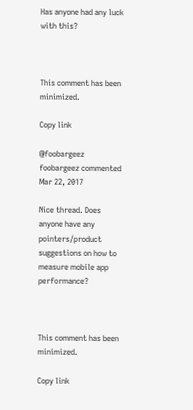Has anyone had any luck with this?



This comment has been minimized.

Copy link

@foobargeez foobargeez commented Mar 22, 2017

Nice thread. Does anyone have any pointers/product suggestions on how to measure mobile app performance?



This comment has been minimized.

Copy link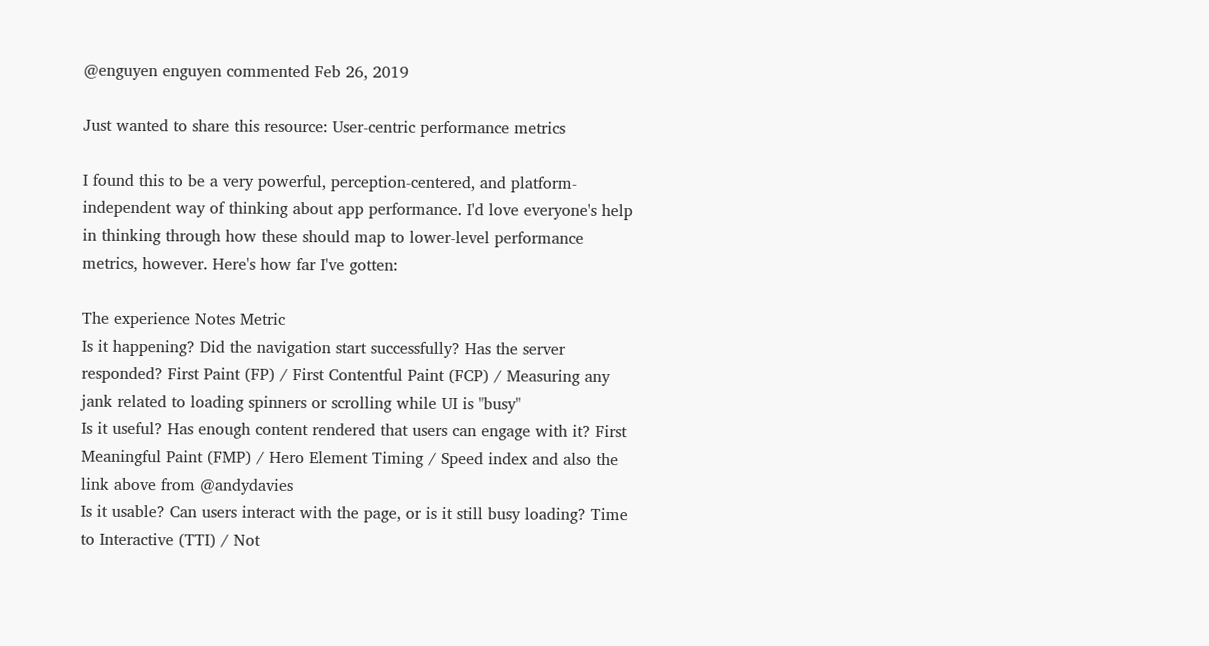@enguyen enguyen commented Feb 26, 2019

Just wanted to share this resource: User-centric performance metrics

I found this to be a very powerful, perception-centered, and platform-independent way of thinking about app performance. I'd love everyone's help in thinking through how these should map to lower-level performance metrics, however. Here's how far I've gotten:

The experience Notes Metric
Is it happening? Did the navigation start successfully? Has the server responded? First Paint (FP) / First Contentful Paint (FCP) / Measuring any jank related to loading spinners or scrolling while UI is "busy"
Is it useful? Has enough content rendered that users can engage with it? First Meaningful Paint (FMP) / Hero Element Timing / Speed index and also the link above from @andydavies
Is it usable? Can users interact with the page, or is it still busy loading? Time to Interactive (TTI) / Not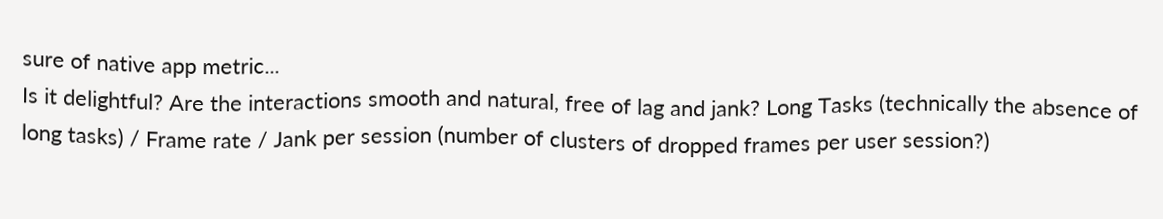sure of native app metric...
Is it delightful? Are the interactions smooth and natural, free of lag and jank? Long Tasks (technically the absence of long tasks) / Frame rate / Jank per session (number of clusters of dropped frames per user session?)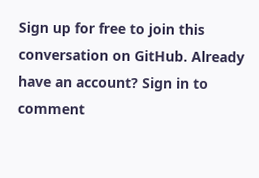Sign up for free to join this conversation on GitHub. Already have an account? Sign in to comment